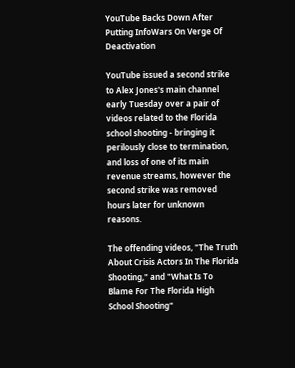YouTube Backs Down After Putting InfoWars On Verge Of Deactivation

YouTube issued a second strike to Alex Jones's main channel early Tuesday over a pair of videos related to the Florida school shooting - bringing it perilously close to termination, and loss of one of its main revenue streams, however the second strike was removed hours later for unknown reasons.

The offending videos, "The Truth About Crisis Actors In The Florida Shooting," and "What Is To Blame For The Florida High School Shooting"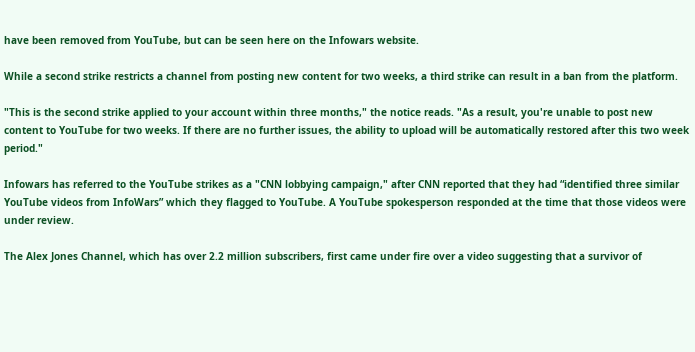have been removed from YouTube, but can be seen here on the Infowars website.

While a second strike restricts a channel from posting new content for two weeks, a third strike can result in a ban from the platform.

"This is the second strike applied to your account within three months," the notice reads. "As a result, you're unable to post new content to YouTube for two weeks. If there are no further issues, the ability to upload will be automatically restored after this two week period."

Infowars has referred to the YouTube strikes as a "CNN lobbying campaign," after CNN reported that they had “identified three similar YouTube videos from InfoWars” which they flagged to YouTube. A YouTube spokesperson responded at the time that those videos were under review.

The Alex Jones Channel, which has over 2.2 million subscribers, first came under fire over a video suggesting that a survivor of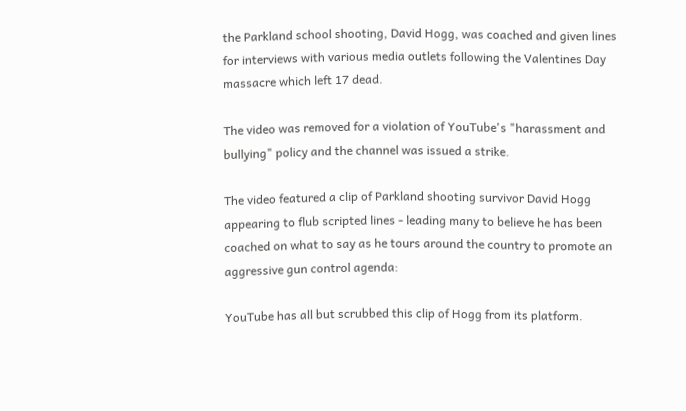the Parkland school shooting, David Hogg, was coached and given lines for interviews with various media outlets following the Valentines Day massacre which left 17 dead.

The video was removed for a violation of YouTube's "harassment and bullying" policy and the channel was issued a strike.

The video featured a clip of Parkland shooting survivor David Hogg appearing to flub scripted lines - leading many to believe he has been coached on what to say as he tours around the country to promote an aggressive gun control agenda:

YouTube has all but scrubbed this clip of Hogg from its platform.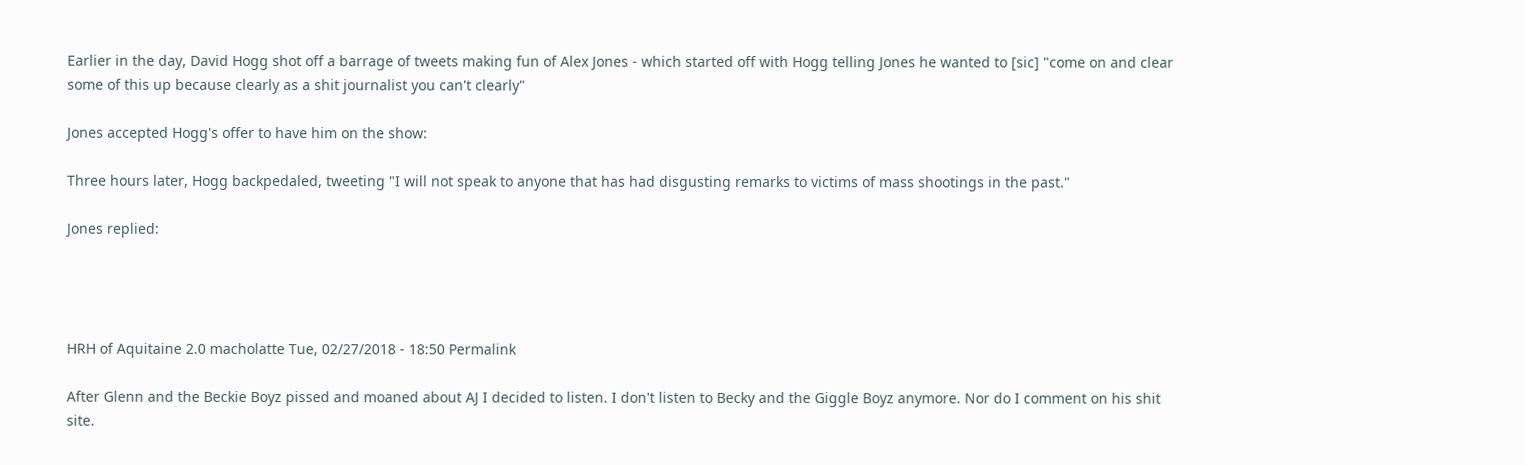Earlier in the day, David Hogg shot off a barrage of tweets making fun of Alex Jones - which started off with Hogg telling Jones he wanted to [sic] "come on and clear some of this up because clearly as a shit journalist you can't clearly"

Jones accepted Hogg's offer to have him on the show:

Three hours later, Hogg backpedaled, tweeting "I will not speak to anyone that has had disgusting remarks to victims of mass shootings in the past."

Jones replied:




HRH of Aquitaine 2.0 macholatte Tue, 02/27/2018 - 18:50 Permalink

After Glenn and the Beckie Boyz pissed and moaned about AJ I decided to listen. I don't listen to Becky and the Giggle Boyz anymore. Nor do I comment on his shit site.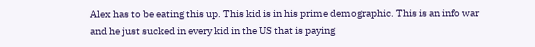Alex has to be eating this up. This kid is in his prime demographic. This is an info war and he just sucked in every kid in the US that is paying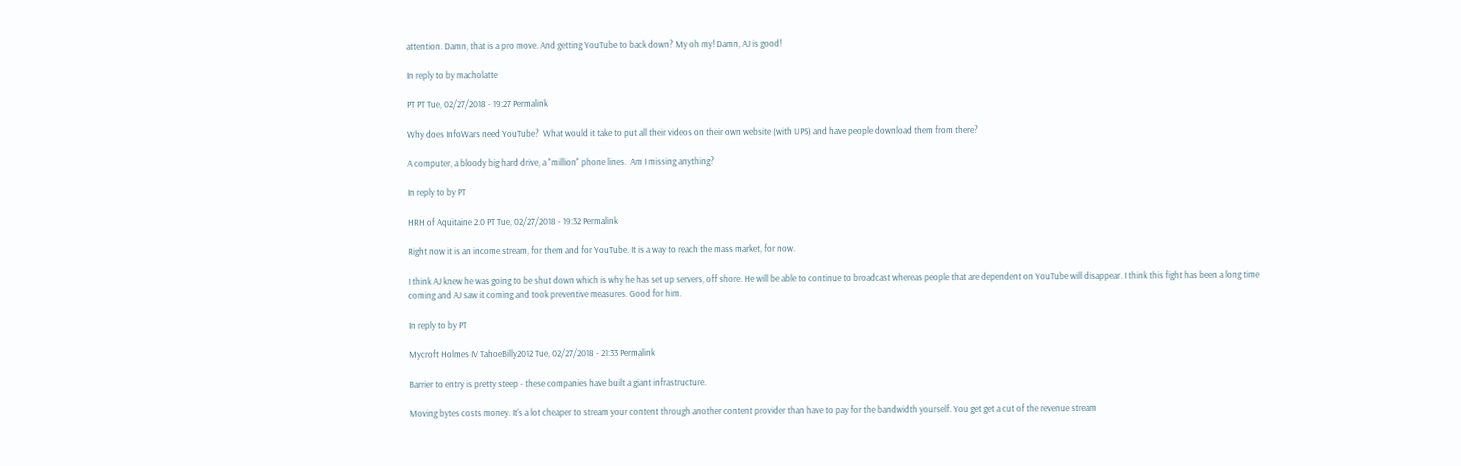attention. Damn, that is a pro move. And getting YouTube to back down? My oh my! Damn, AJ is good!

In reply to by macholatte

PT PT Tue, 02/27/2018 - 19:27 Permalink

Why does InfoWars need YouTube?  What would it take to put all their videos on their own website (with UPS) and have people download them from there?

A computer, a bloody big hard drive, a "million" phone lines.  Am I missing anything?

In reply to by PT

HRH of Aquitaine 2.0 PT Tue, 02/27/2018 - 19:32 Permalink

Right now it is an income stream, for them and for YouTube. It is a way to reach the mass market, for now.

I think AJ knew he was going to be shut down which is why he has set up servers, off shore. He will be able to continue to broadcast whereas people that are dependent on YouTube will disappear. I think this fight has been a long time coming and AJ saw it coming and took preventive measures. Good for him.

In reply to by PT

Mycroft Holmes IV TahoeBilly2012 Tue, 02/27/2018 - 21:33 Permalink

Barrier to entry is pretty steep - these companies have built a giant infrastructure.

Moving bytes costs money. It's a lot cheaper to stream your content through another content provider than have to pay for the bandwidth yourself. You get get a cut of the revenue stream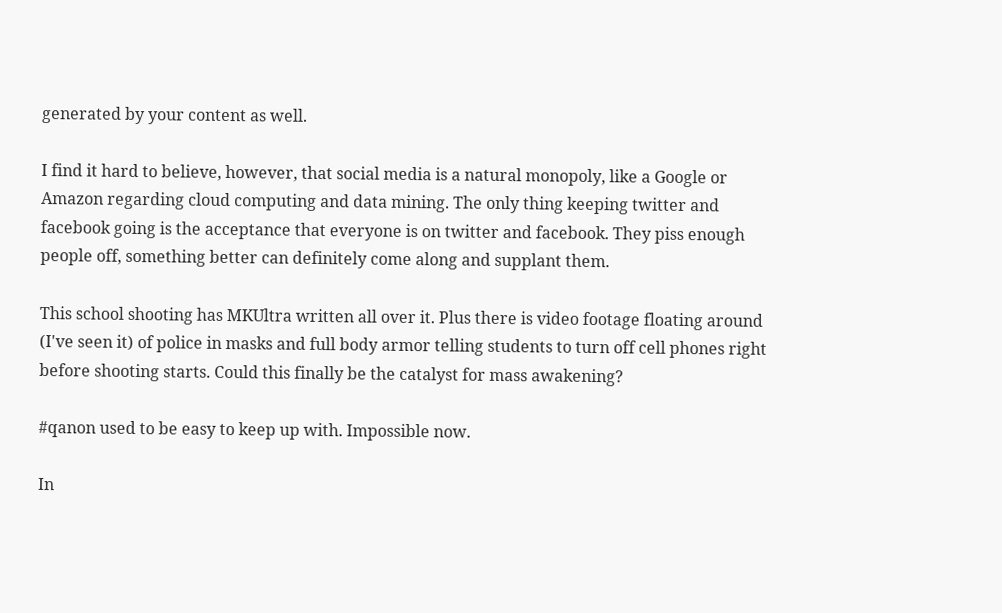generated by your content as well.

I find it hard to believe, however, that social media is a natural monopoly, like a Google or Amazon regarding cloud computing and data mining. The only thing keeping twitter and facebook going is the acceptance that everyone is on twitter and facebook. They piss enough people off, something better can definitely come along and supplant them.

This school shooting has MKUltra written all over it. Plus there is video footage floating around (I've seen it) of police in masks and full body armor telling students to turn off cell phones right before shooting starts. Could this finally be the catalyst for mass awakening?

#qanon used to be easy to keep up with. Impossible now.

In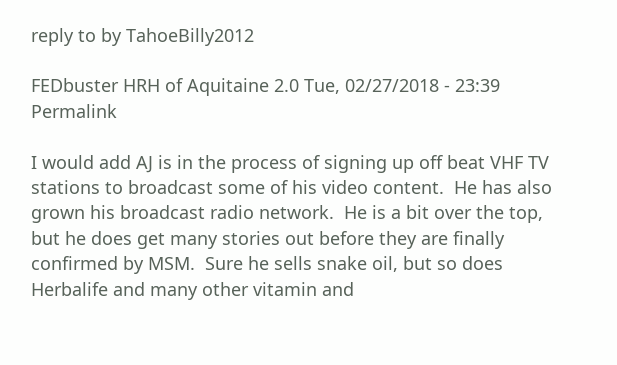reply to by TahoeBilly2012

FEDbuster HRH of Aquitaine 2.0 Tue, 02/27/2018 - 23:39 Permalink

I would add AJ is in the process of signing up off beat VHF TV stations to broadcast some of his video content.  He has also grown his broadcast radio network.  He is a bit over the top, but he does get many stories out before they are finally confirmed by MSM.  Sure he sells snake oil, but so does Herbalife and many other vitamin and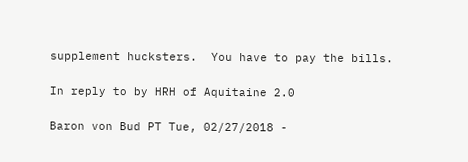supplement hucksters.  You have to pay the bills.

In reply to by HRH of Aquitaine 2.0

Baron von Bud PT Tue, 02/27/2018 -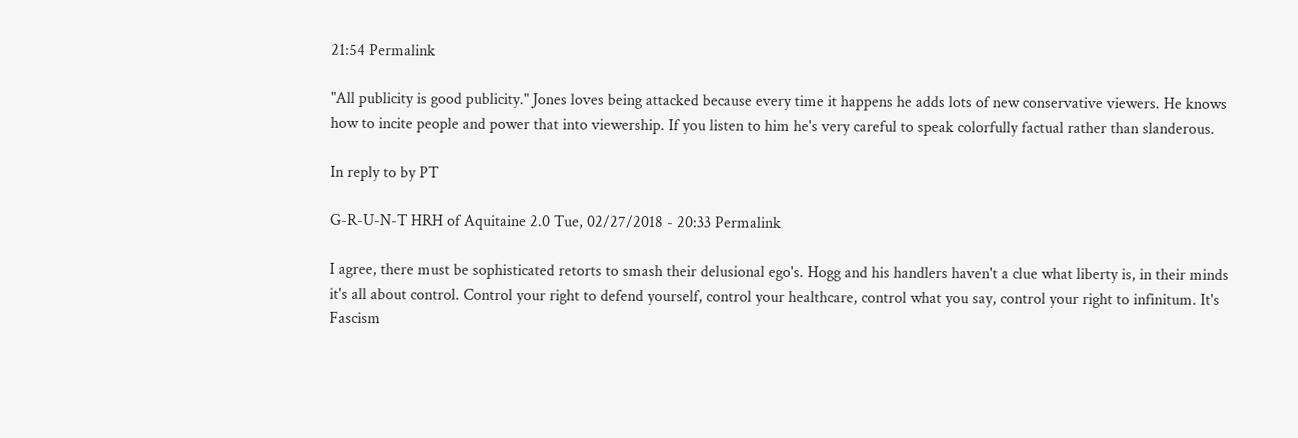21:54 Permalink

"All publicity is good publicity." Jones loves being attacked because every time it happens he adds lots of new conservative viewers. He knows how to incite people and power that into viewership. If you listen to him he's very careful to speak colorfully factual rather than slanderous.

In reply to by PT

G-R-U-N-T HRH of Aquitaine 2.0 Tue, 02/27/2018 - 20:33 Permalink

I agree, there must be sophisticated retorts to smash their delusional ego's. Hogg and his handlers haven't a clue what liberty is, in their minds it's all about control. Control your right to defend yourself, control your healthcare, control what you say, control your right to infinitum. It's Fascism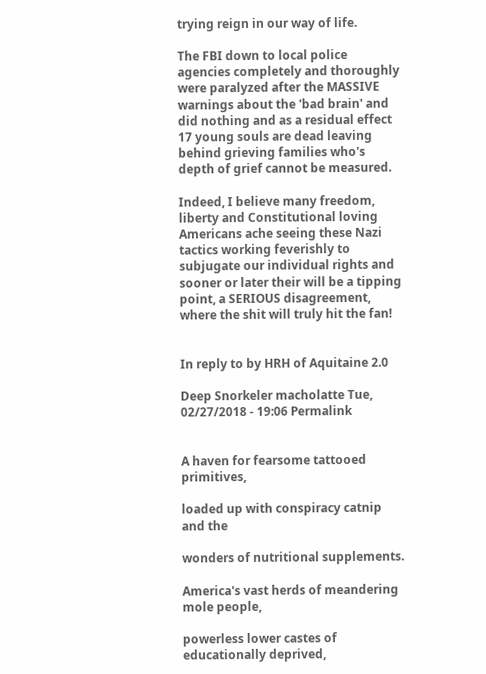trying reign in our way of life.

The FBI down to local police agencies completely and thoroughly were paralyzed after the MASSIVE warnings about the 'bad brain' and did nothing and as a residual effect 17 young souls are dead leaving behind grieving families who's depth of grief cannot be measured.

Indeed, I believe many freedom, liberty and Constitutional loving Americans ache seeing these Nazi tactics working feverishly to subjugate our individual rights and sooner or later their will be a tipping point, a SERIOUS disagreement, where the shit will truly hit the fan!


In reply to by HRH of Aquitaine 2.0

Deep Snorkeler macholatte Tue, 02/27/2018 - 19:06 Permalink


A haven for fearsome tattooed primitives,

loaded up with conspiracy catnip and the

wonders of nutritional supplements.

America's vast herds of meandering mole people,

powerless lower castes of educationally deprived,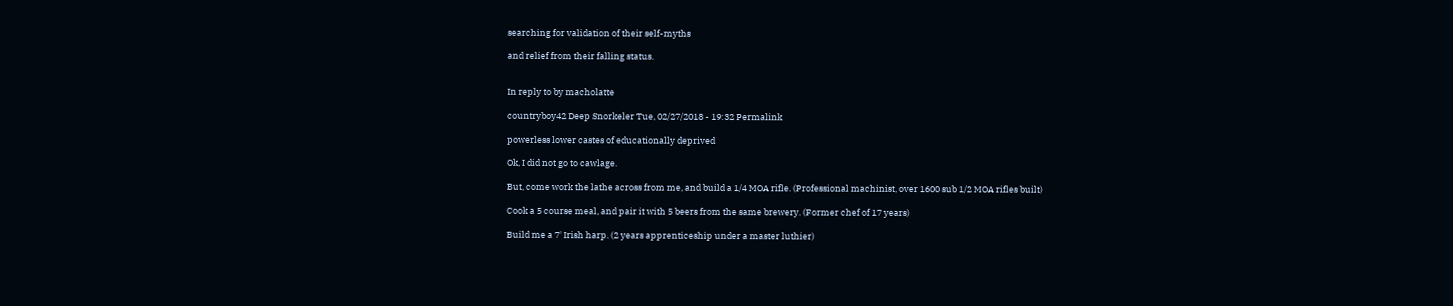searching for validation of their self-myths

and relief from their falling status.


In reply to by macholatte

countryboy42 Deep Snorkeler Tue, 02/27/2018 - 19:32 Permalink

powerless lower castes of educationally deprived

Ok, I did not go to cawlage.

But, come work the lathe across from me, and build a 1/4 MOA rifle. (Professional machinist, over 1600 sub 1/2 MOA rifles built)

Cook a 5 course meal, and pair it with 5 beers from the same brewery. (Former chef of 17 years)

Build me a 7' Irish harp. (2 years apprenticeship under a master luthier)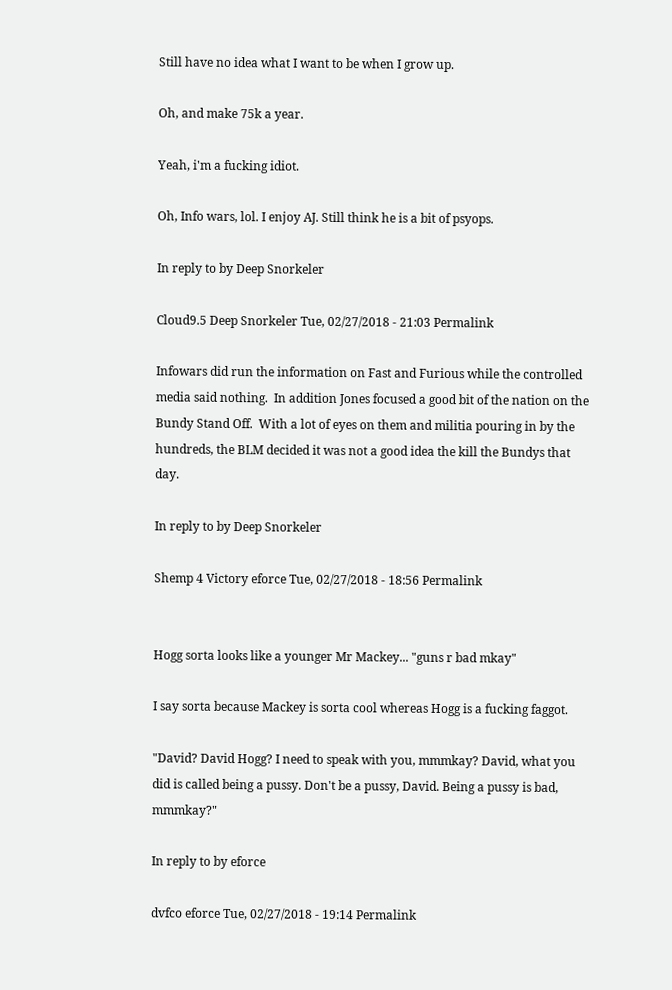Still have no idea what I want to be when I grow up.

Oh, and make 75k a year.

Yeah, i'm a fucking idiot.

Oh, Info wars, lol. I enjoy AJ. Still think he is a bit of psyops.

In reply to by Deep Snorkeler

Cloud9.5 Deep Snorkeler Tue, 02/27/2018 - 21:03 Permalink

Infowars did run the information on Fast and Furious while the controlled media said nothing.  In addition Jones focused a good bit of the nation on the Bundy Stand Off.  With a lot of eyes on them and militia pouring in by the hundreds, the BLM decided it was not a good idea the kill the Bundys that day.

In reply to by Deep Snorkeler

Shemp 4 Victory eforce Tue, 02/27/2018 - 18:56 Permalink


Hogg sorta looks like a younger Mr Mackey... "guns r bad mkay"

I say sorta because Mackey is sorta cool whereas Hogg is a fucking faggot.

"David? David Hogg? I need to speak with you, mmmkay? David, what you did is called being a pussy. Don't be a pussy, David. Being a pussy is bad, mmmkay?"

In reply to by eforce

dvfco eforce Tue, 02/27/2018 - 19:14 Permalink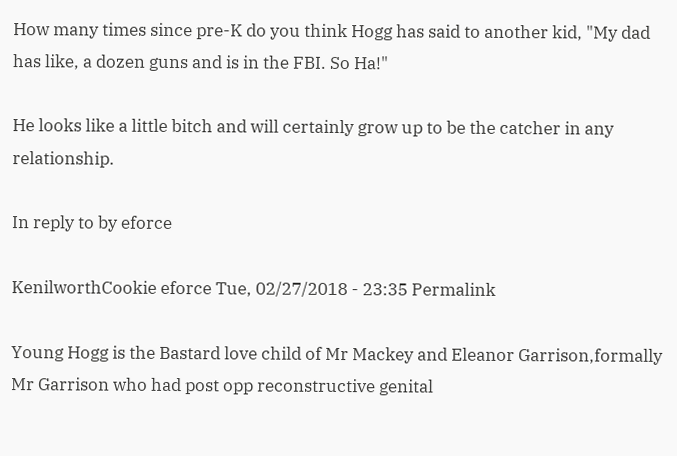How many times since pre-K do you think Hogg has said to another kid, "My dad has like, a dozen guns and is in the FBI. So Ha!"

He looks like a little bitch and will certainly grow up to be the catcher in any relationship.

In reply to by eforce

KenilworthCookie eforce Tue, 02/27/2018 - 23:35 Permalink

Young Hogg is the Bastard love child of Mr Mackey and Eleanor Garrison,formally Mr Garrison who had post opp reconstructive genital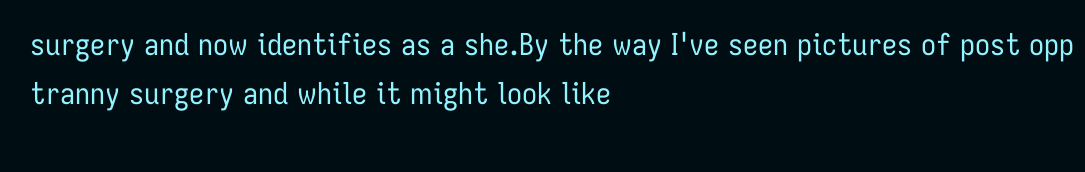surgery and now identifies as a she.By the way I've seen pictures of post opp tranny surgery and while it might look like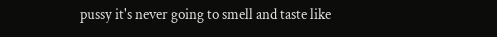pussy it's never going to smell and taste like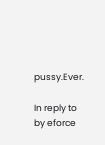pussy.Ever.

In reply to by eforce